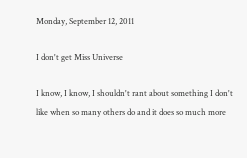Monday, September 12, 2011

I don't get Miss Universe

I know, I know, I shouldn't rant about something I don't like when so many others do and it does so much more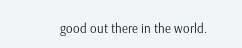good out there in the world.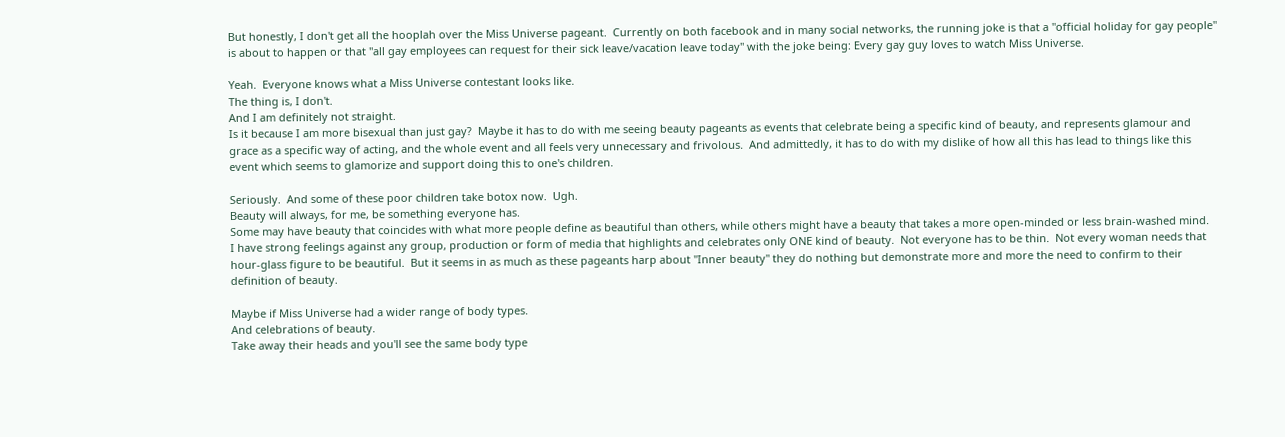But honestly, I don't get all the hooplah over the Miss Universe pageant.  Currently on both facebook and in many social networks, the running joke is that a "official holiday for gay people" is about to happen or that "all gay employees can request for their sick leave/vacation leave today" with the joke being: Every gay guy loves to watch Miss Universe.

Yeah.  Everyone knows what a Miss Universe contestant looks like.
The thing is, I don't.
And I am definitely not straight.
Is it because I am more bisexual than just gay?  Maybe it has to do with me seeing beauty pageants as events that celebrate being a specific kind of beauty, and represents glamour and grace as a specific way of acting, and the whole event and all feels very unnecessary and frivolous.  And admittedly, it has to do with my dislike of how all this has lead to things like this event which seems to glamorize and support doing this to one's children.

Seriously.  And some of these poor children take botox now.  Ugh.
Beauty will always, for me, be something everyone has.
Some may have beauty that coincides with what more people define as beautiful than others, while others might have a beauty that takes a more open-minded or less brain-washed mind.    I have strong feelings against any group, production or form of media that highlights and celebrates only ONE kind of beauty.  Not everyone has to be thin.  Not every woman needs that hour-glass figure to be beautiful.  But it seems in as much as these pageants harp about "Inner beauty" they do nothing but demonstrate more and more the need to confirm to their definition of beauty.

Maybe if Miss Universe had a wider range of body types.
And celebrations of beauty.
Take away their heads and you'll see the same body type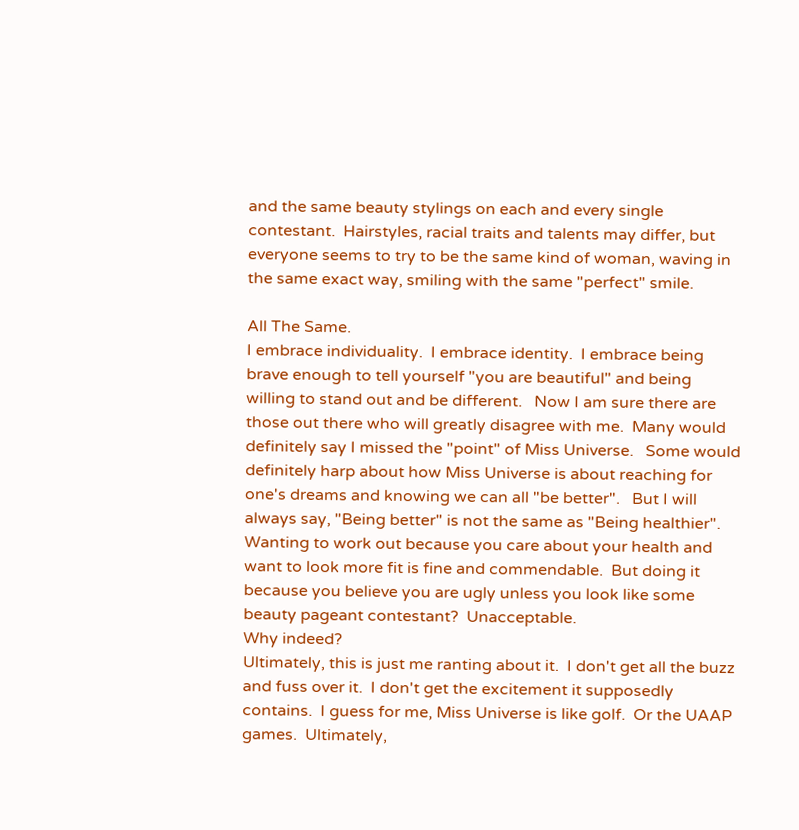and the same beauty stylings on each and every single contestant.  Hairstyles, racial traits and talents may differ, but everyone seems to try to be the same kind of woman, waving in the same exact way, smiling with the same "perfect" smile.

All The Same.
I embrace individuality.  I embrace identity.  I embrace being brave enough to tell yourself "you are beautiful" and being willing to stand out and be different.   Now I am sure there are those out there who will greatly disagree with me.  Many would definitely say I missed the "point" of Miss Universe.   Some would definitely harp about how Miss Universe is about reaching for one's dreams and knowing we can all "be better".   But I will always say, "Being better" is not the same as "Being healthier".   Wanting to work out because you care about your health and want to look more fit is fine and commendable.  But doing it because you believe you are ugly unless you look like some beauty pageant contestant?  Unacceptable.
Why indeed?
Ultimately, this is just me ranting about it.  I don't get all the buzz and fuss over it.  I don't get the excitement it supposedly contains.  I guess for me, Miss Universe is like golf.  Or the UAAP games.  Ultimately,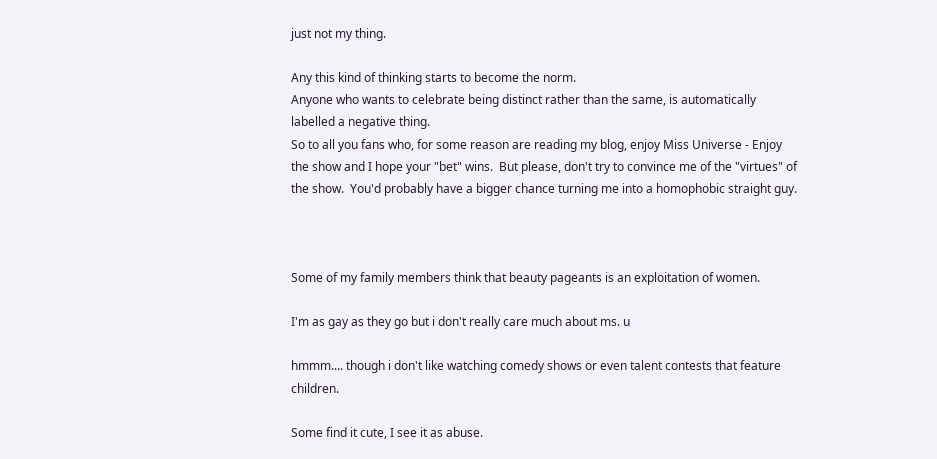just not my thing.

Any this kind of thinking starts to become the norm.
Anyone who wants to celebrate being distinct rather than the same, is automatically labelled a negative thing.
So to all you fans who, for some reason are reading my blog, enjoy Miss Universe - Enjoy the show and I hope your "bet" wins.  But please, don't try to convince me of the "virtues" of the show.  You'd probably have a bigger chance turning me into a homophobic straight guy.



Some of my family members think that beauty pageants is an exploitation of women.

I'm as gay as they go but i don't really care much about ms. u

hmmm.... though i don't like watching comedy shows or even talent contests that feature children.

Some find it cute, I see it as abuse.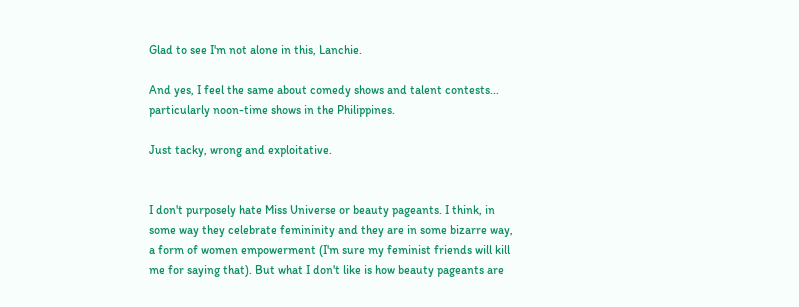Glad to see I'm not alone in this, Lanchie.

And yes, I feel the same about comedy shows and talent contests... particularly noon-time shows in the Philippines.

Just tacky, wrong and exploitative.


I don't purposely hate Miss Universe or beauty pageants. I think, in some way they celebrate femininity and they are in some bizarre way, a form of women empowerment (I'm sure my feminist friends will kill me for saying that). But what I don't like is how beauty pageants are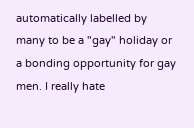automatically labelled by many to be a "gay" holiday or a bonding opportunity for gay men. I really hate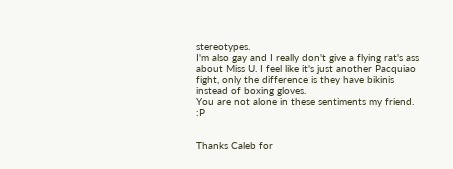stereotypes.
I'm also gay and I really don't give a flying rat's ass about Miss U. I feel like it's just another Pacquiao fight, only the difference is they have bikinis instead of boxing gloves.
You are not alone in these sentiments my friend. :P


Thanks Caleb for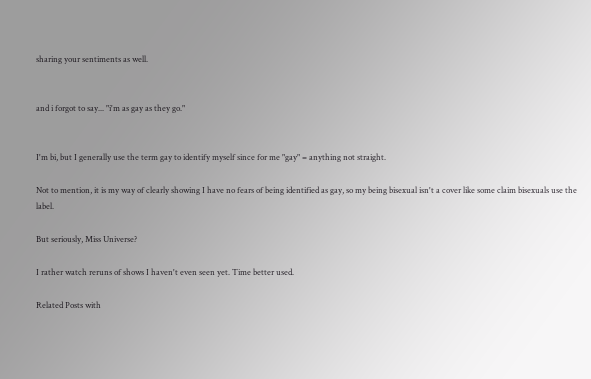sharing your sentiments as well.


and i forgot to say... "i'm as gay as they go."


I'm bi, but I generally use the term gay to identify myself since for me "gay" = anything not straight.

Not to mention, it is my way of clearly showing I have no fears of being identified as gay, so my being bisexual isn't a cover like some claim bisexuals use the label.

But seriously, Miss Universe?

I rather watch reruns of shows I haven't even seen yet. Time better used.

Related Posts with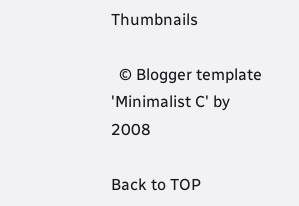Thumbnails

  © Blogger template 'Minimalist C' by 2008

Back to TOP